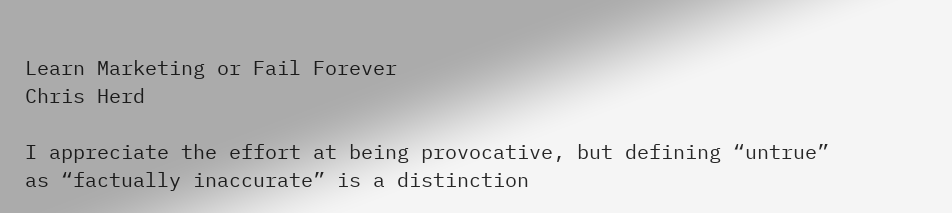Learn Marketing or Fail Forever
Chris Herd

I appreciate the effort at being provocative, but defining “untrue” as “factually inaccurate” is a distinction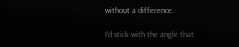without a difference.

I’d stick with the angle that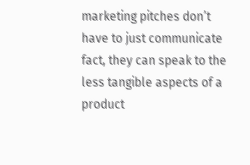marketing pitches don’t have to just communicate fact, they can speak to the less tangible aspects of a product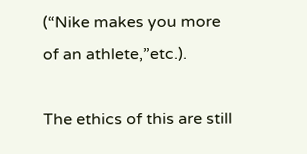(“Nike makes you more of an athlete,”etc.).

The ethics of this are still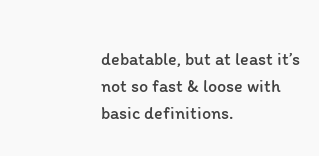debatable, but at least it’s not so fast & loose with basic definitions.